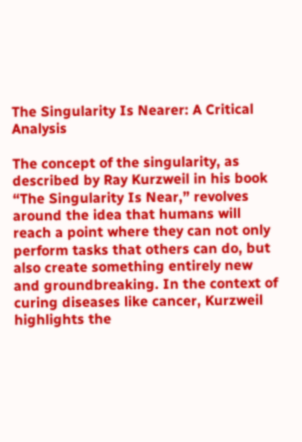The Singularity Is Nearer: A Critical Analysis

The concept of the singularity, as described by Ray Kurzweil in his book “The Singularity Is Near,” revolves around the idea that humans will reach a point where they can not only perform tasks that others can do, but also create something entirely new and groundbreaking. In the context of curing diseases like cancer, Kurzweil highlights the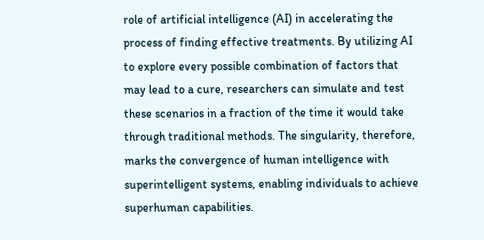role of artificial intelligence (AI) in accelerating the process of finding effective treatments. By utilizing AI to explore every possible combination of factors that may lead to a cure, researchers can simulate and test these scenarios in a fraction of the time it would take through traditional methods. The singularity, therefore, marks the convergence of human intelligence with superintelligent systems, enabling individuals to achieve superhuman capabilities.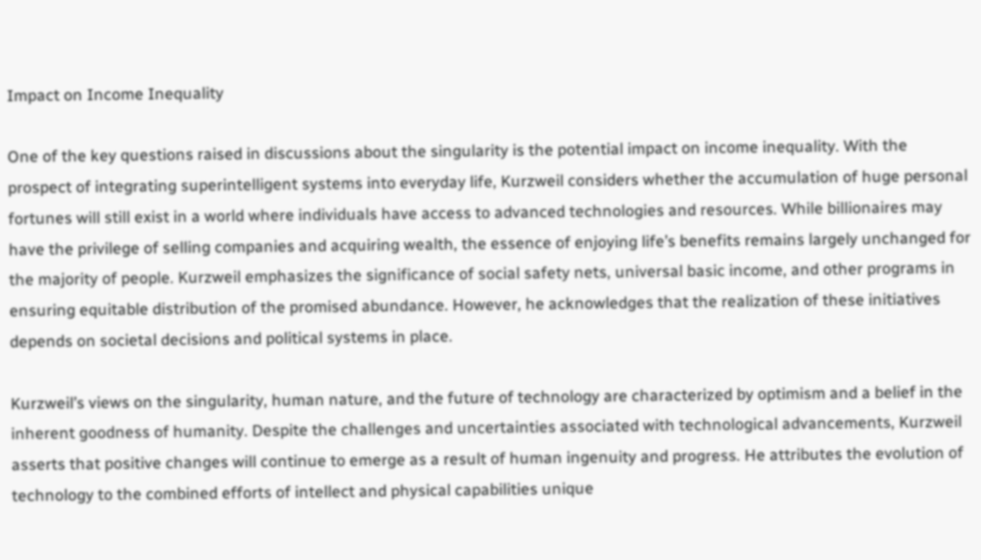Impact on Income Inequality

One of the key questions raised in discussions about the singularity is the potential impact on income inequality. With the prospect of integrating superintelligent systems into everyday life, Kurzweil considers whether the accumulation of huge personal fortunes will still exist in a world where individuals have access to advanced technologies and resources. While billionaires may have the privilege of selling companies and acquiring wealth, the essence of enjoying life’s benefits remains largely unchanged for the majority of people. Kurzweil emphasizes the significance of social safety nets, universal basic income, and other programs in ensuring equitable distribution of the promised abundance. However, he acknowledges that the realization of these initiatives depends on societal decisions and political systems in place.

Kurzweil’s views on the singularity, human nature, and the future of technology are characterized by optimism and a belief in the inherent goodness of humanity. Despite the challenges and uncertainties associated with technological advancements, Kurzweil asserts that positive changes will continue to emerge as a result of human ingenuity and progress. He attributes the evolution of technology to the combined efforts of intellect and physical capabilities unique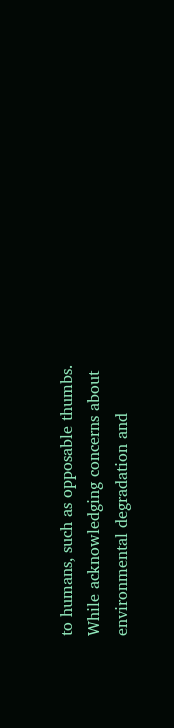to humans, such as opposable thumbs. While acknowledging concerns about environmental degradation and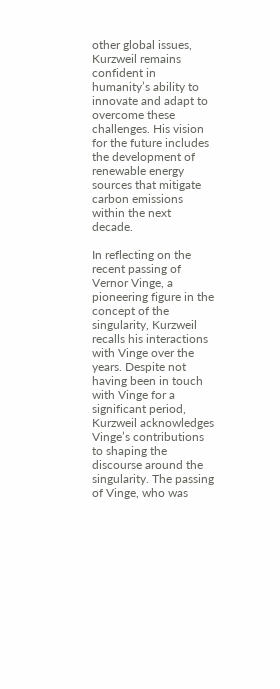other global issues, Kurzweil remains confident in humanity’s ability to innovate and adapt to overcome these challenges. His vision for the future includes the development of renewable energy sources that mitigate carbon emissions within the next decade.

In reflecting on the recent passing of Vernor Vinge, a pioneering figure in the concept of the singularity, Kurzweil recalls his interactions with Vinge over the years. Despite not having been in touch with Vinge for a significant period, Kurzweil acknowledges Vinge’s contributions to shaping the discourse around the singularity. The passing of Vinge, who was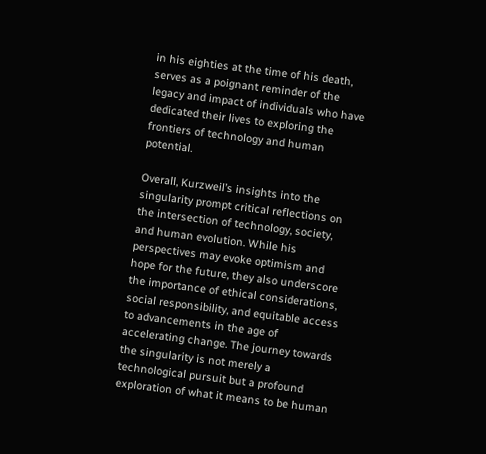in his eighties at the time of his death, serves as a poignant reminder of the legacy and impact of individuals who have dedicated their lives to exploring the frontiers of technology and human potential.

Overall, Kurzweil’s insights into the singularity prompt critical reflections on the intersection of technology, society, and human evolution. While his perspectives may evoke optimism and hope for the future, they also underscore the importance of ethical considerations, social responsibility, and equitable access to advancements in the age of accelerating change. The journey towards the singularity is not merely a technological pursuit but a profound exploration of what it means to be human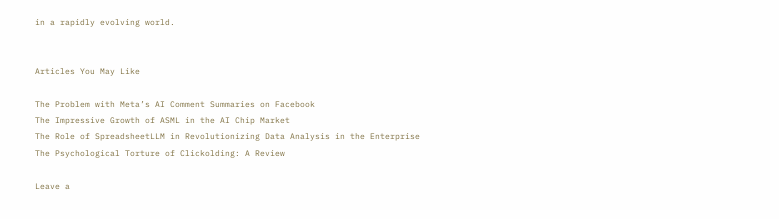in a rapidly evolving world.


Articles You May Like

The Problem with Meta’s AI Comment Summaries on Facebook
The Impressive Growth of ASML in the AI Chip Market
The Role of SpreadsheetLLM in Revolutionizing Data Analysis in the Enterprise
The Psychological Torture of Clickolding: A Review

Leave a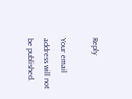Reply

Your email address will not be published.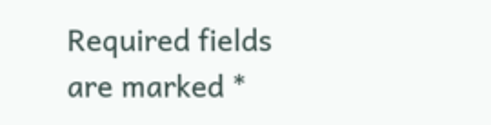Required fields are marked *